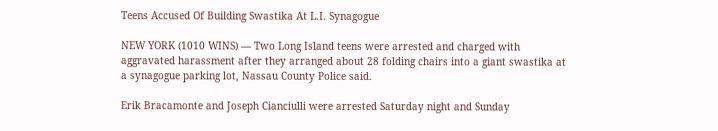Teens Accused Of Building Swastika At L.I. Synagogue

NEW YORK (1010 WINS) — Two Long Island teens were arrested and charged with aggravated harassment after they arranged about 28 folding chairs into a giant swastika at a synagogue parking lot, Nassau County Police said.

Erik Bracamonte and Joseph Cianciulli were arrested Saturday night and Sunday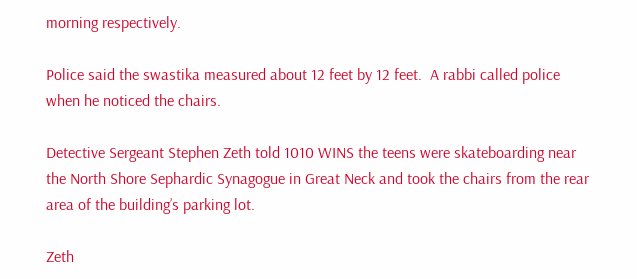morning respectively.

Police said the swastika measured about 12 feet by 12 feet.  A rabbi called police when he noticed the chairs.

Detective Sergeant Stephen Zeth told 1010 WINS the teens were skateboarding near the North Shore Sephardic Synagogue in Great Neck and took the chairs from the rear area of the building’s parking lot.

Zeth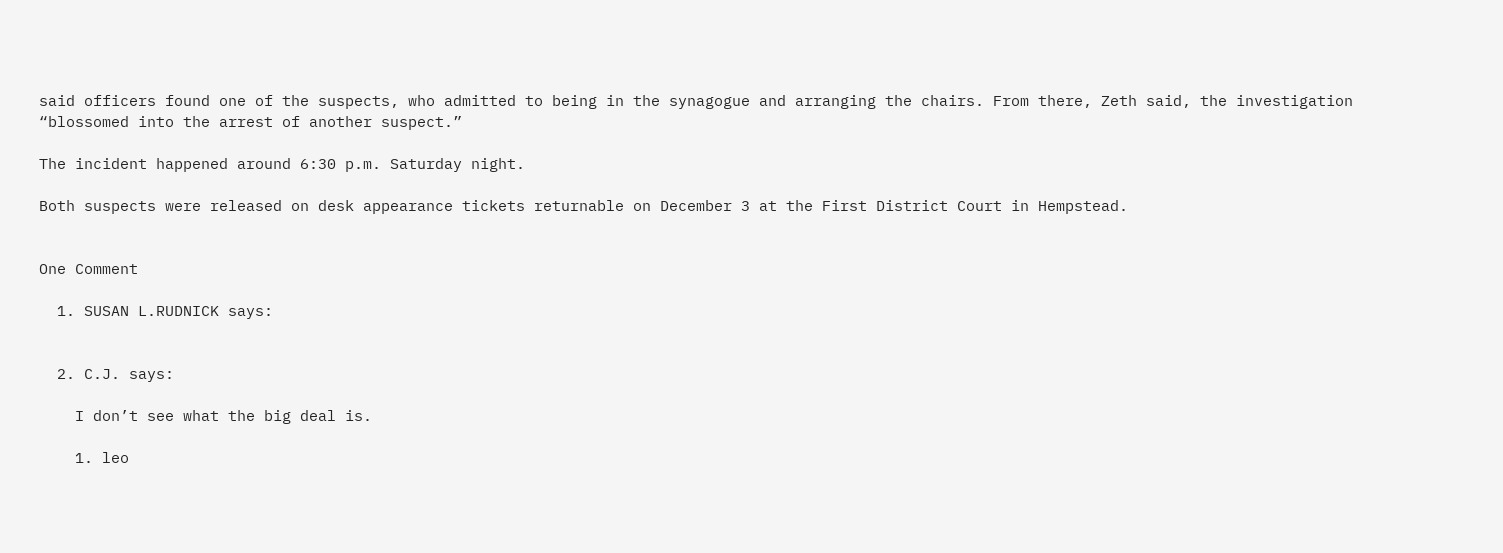said officers found one of the suspects, who admitted to being in the synagogue and arranging the chairs. From there, Zeth said, the investigation “blossomed into the arrest of another suspect.”

The incident happened around 6:30 p.m. Saturday night.

Both suspects were released on desk appearance tickets returnable on December 3 at the First District Court in Hempstead.


One Comment

  1. SUSAN L.RUDNICK says:


  2. C.J. says:

    I don’t see what the big deal is.

    1. leo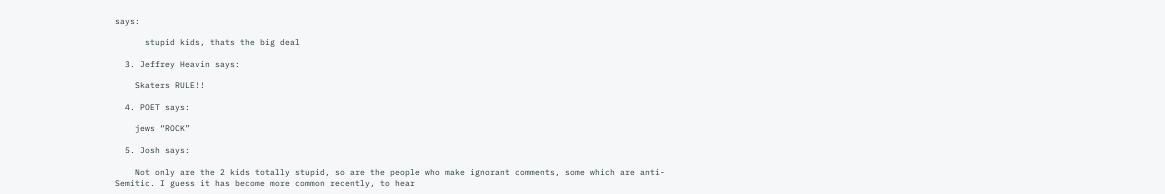says:

      stupid kids, thats the big deal

  3. Jeffrey Heavin says:

    Skaters RULE!!

  4. POET says:

    jews “ROCK”

  5. Josh says:

    Not only are the 2 kids totally stupid, so are the people who make ignorant comments, some which are anti-Semitic. I guess it has become more common recently, to hear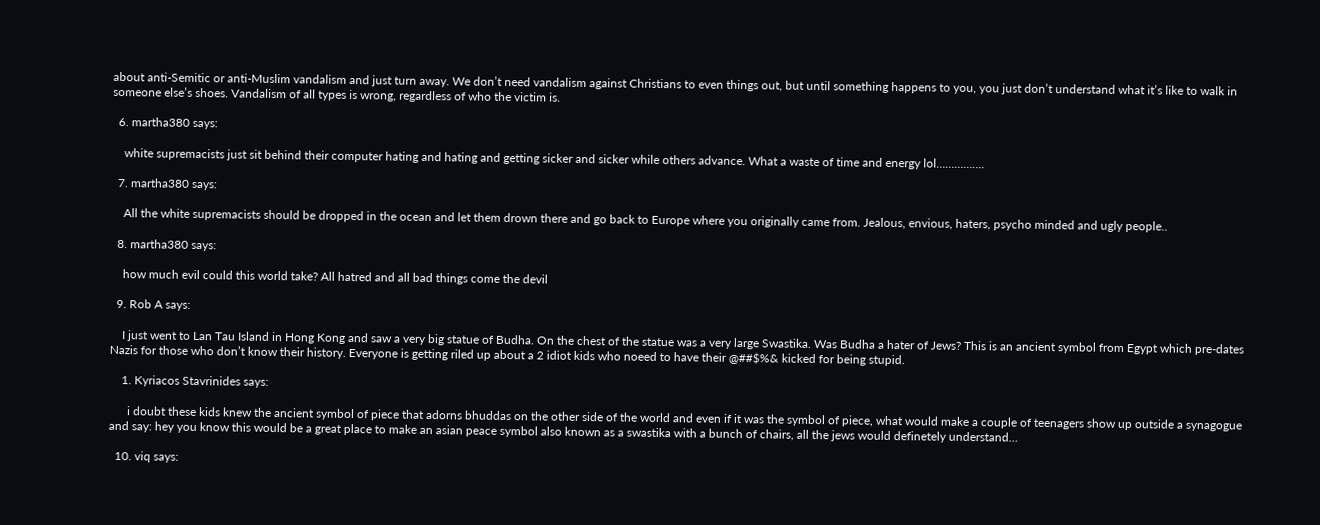about anti-Semitic or anti-Muslim vandalism and just turn away. We don’t need vandalism against Christians to even things out, but until something happens to you, you just don’t understand what it’s like to walk in someone else’s shoes. Vandalism of all types is wrong, regardless of who the victim is.

  6. martha380 says:

    white supremacists just sit behind their computer hating and hating and getting sicker and sicker while others advance. What a waste of time and energy lol…………….

  7. martha380 says:

    All the white supremacists should be dropped in the ocean and let them drown there and go back to Europe where you originally came from. Jealous, envious, haters, psycho minded and ugly people..

  8. martha380 says:

    how much evil could this world take? All hatred and all bad things come the devil

  9. Rob A says:

    I just went to Lan Tau Island in Hong Kong and saw a very big statue of Budha. On the chest of the statue was a very large Swastika. Was Budha a hater of Jews? This is an ancient symbol from Egypt which pre-dates Nazis for those who don’t know their history. Everyone is getting riled up about a 2 idiot kids who noeed to have their @##$%& kicked for being stupid.

    1. Kyriacos Stavrinides says:

      i doubt these kids knew the ancient symbol of piece that adorns bhuddas on the other side of the world and even if it was the symbol of piece, what would make a couple of teenagers show up outside a synagogue and say: hey you know this would be a great place to make an asian peace symbol also known as a swastika with a bunch of chairs, all the jews would definetely understand…

  10. viq says: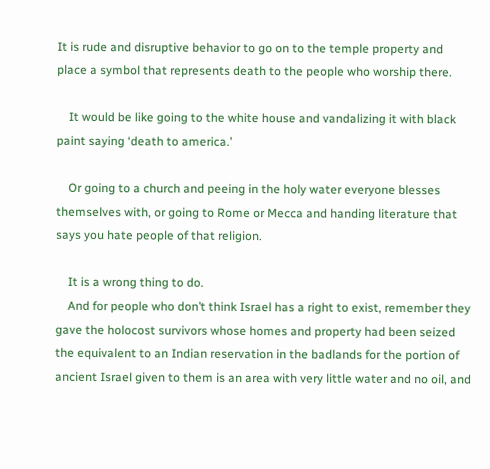It is rude and disruptive behavior to go on to the temple property and place a symbol that represents death to the people who worship there.

    It would be like going to the white house and vandalizing it with black paint saying ‘death to america.’

    Or going to a church and peeing in the holy water everyone blesses themselves with, or going to Rome or Mecca and handing literature that says you hate people of that religion.

    It is a wrong thing to do.
    And for people who don’t think Israel has a right to exist, remember they gave the holocost survivors whose homes and property had been seized the equivalent to an Indian reservation in the badlands for the portion of ancient Israel given to them is an area with very little water and no oil, and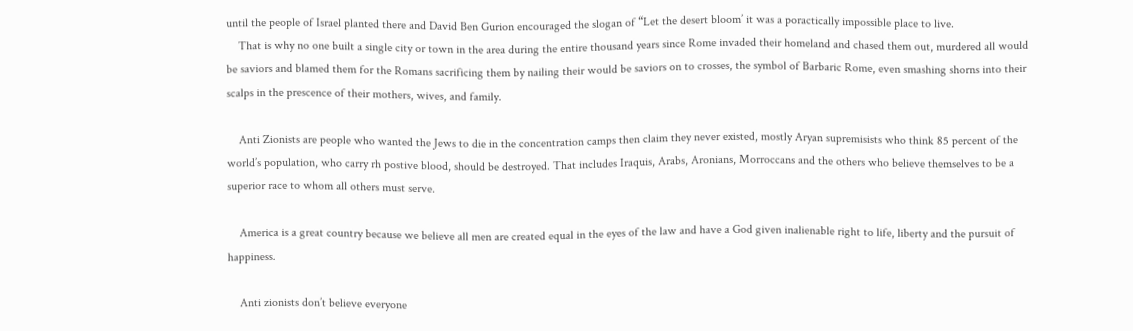until the people of Israel planted there and David Ben Gurion encouraged the slogan of “Let the desert bloom’ it was a poractically impossible place to live.
    That is why no one built a single city or town in the area during the entire thousand years since Rome invaded their homeland and chased them out, murdered all would be saviors and blamed them for the Romans sacrificing them by nailing their would be saviors on to crosses, the symbol of Barbaric Rome, even smashing shorns into their scalps in the prescence of their mothers, wives, and family.

    Anti Zionists are people who wanted the Jews to die in the concentration camps then claim they never existed, mostly Aryan supremisists who think 85 percent of the world’s population, who carry rh postive blood, should be destroyed. That includes Iraquis, Arabs, Aronians, Morroccans and the others who believe themselves to be a superior race to whom all others must serve.

    America is a great country because we believe all men are created equal in the eyes of the law and have a God given inalienable right to life, liberty and the pursuit of happiness.

    Anti zionists don’t believe everyone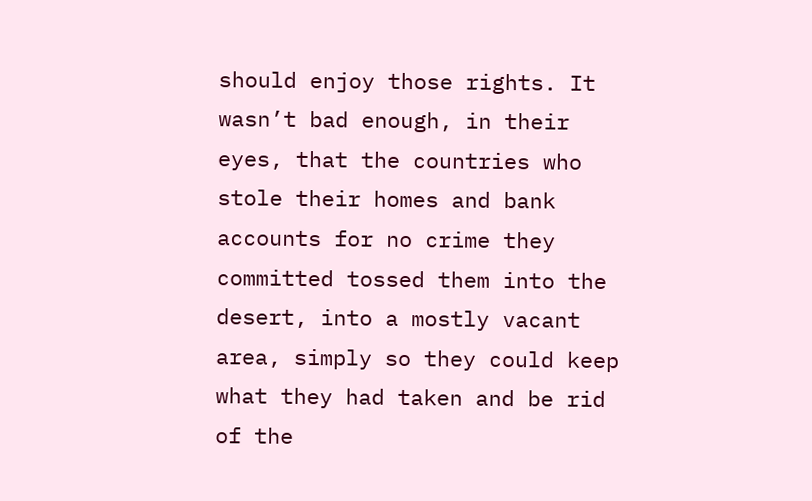should enjoy those rights. It wasn’t bad enough, in their eyes, that the countries who stole their homes and bank accounts for no crime they committed tossed them into the desert, into a mostly vacant area, simply so they could keep what they had taken and be rid of the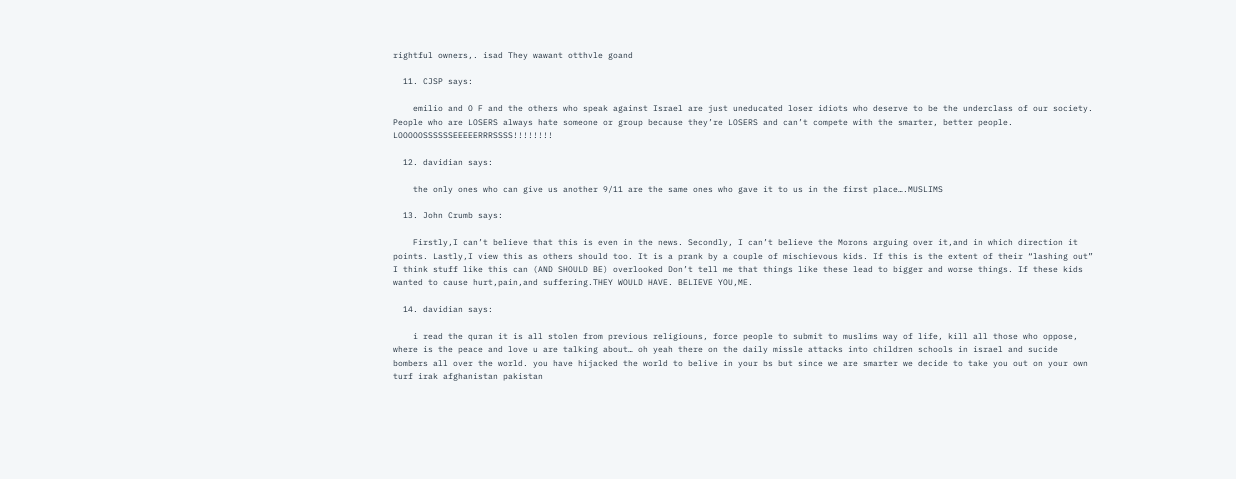rightful owners,. isad They wawant otthvle goand

  11. CJSP says:

    emilio and O F and the others who speak against Israel are just uneducated loser idiots who deserve to be the underclass of our society. People who are LOSERS always hate someone or group because they’re LOSERS and can’t compete with the smarter, better people. LOOOOOSSSSSSEEEEERRRSSSS!!!!!!!!

  12. davidian says:

    the only ones who can give us another 9/11 are the same ones who gave it to us in the first place….MUSLIMS

  13. John Crumb says:

    Firstly,I can’t believe that this is even in the news. Secondly, I can’t believe the Morons arguing over it,and in which direction it points. Lastly,I view this as others should too. It is a prank by a couple of mischievous kids. If this is the extent of their “lashing out” I think stuff like this can (AND SHOULD BE) overlooked Don’t tell me that things like these lead to bigger and worse things. If these kids wanted to cause hurt,pain,and suffering.THEY WOULD HAVE. BELIEVE YOU,ME.

  14. davidian says:

    i read the quran it is all stolen from previous religiouns, force people to submit to muslims way of life, kill all those who oppose, where is the peace and love u are talking about… oh yeah there on the daily missle attacks into children schools in israel and sucide bombers all over the world. you have hijacked the world to belive in your bs but since we are smarter we decide to take you out on your own turf irak afghanistan pakistan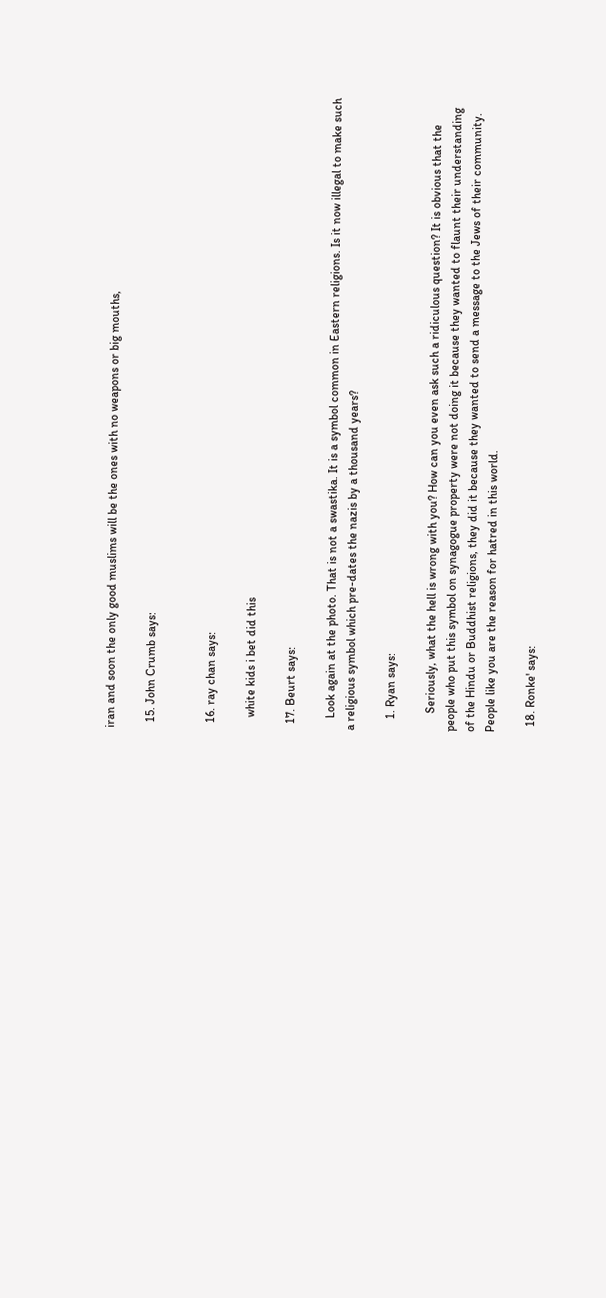iran and soon the only good muslims will be the ones with no weapons or big mouths,

  15. John Crumb says:


  16. ray chan says:

    white kids i bet did this

  17. Beurt says:

    Look again at the photo. That is not a swastika. It is a symbol common in Eastern religions. Is it now illegal to make such a religious symbol which pre-dates the nazis by a thousand years?

    1. Ryan says:

      Seriously, what the hell is wrong with you? How can you even ask such a ridiculous question? It is obvious that the people who put this symbol on synagogue property were not doing it because they wanted to flaunt their understanding of the Hindu or Buddhist religions, they did it because they wanted to send a message to the Jews of their community. People like you are the reason for hatred in this world.

  18. Ronke' says: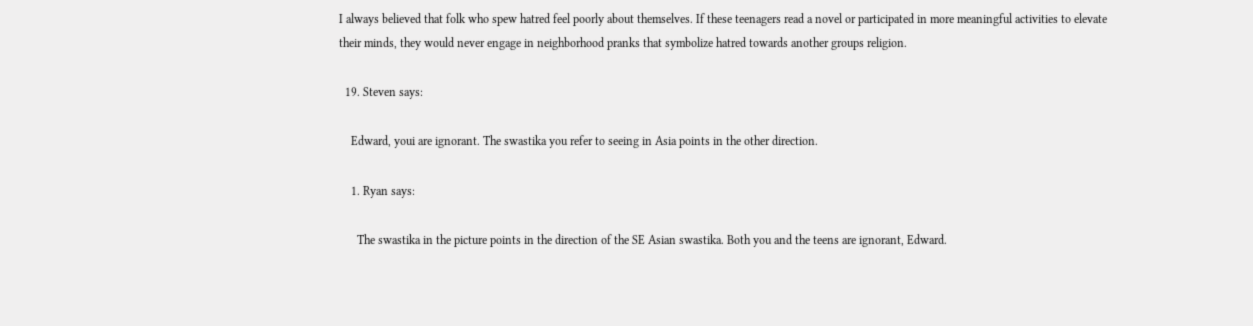I always believed that folk who spew hatred feel poorly about themselves. If these teenagers read a novel or participated in more meaningful activities to elevate their minds, they would never engage in neighborhood pranks that symbolize hatred towards another groups religion.

  19. Steven says:

    Edward, youi are ignorant. The swastika you refer to seeing in Asia points in the other direction.

    1. Ryan says:

      The swastika in the picture points in the direction of the SE Asian swastika. Both you and the teens are ignorant, Edward.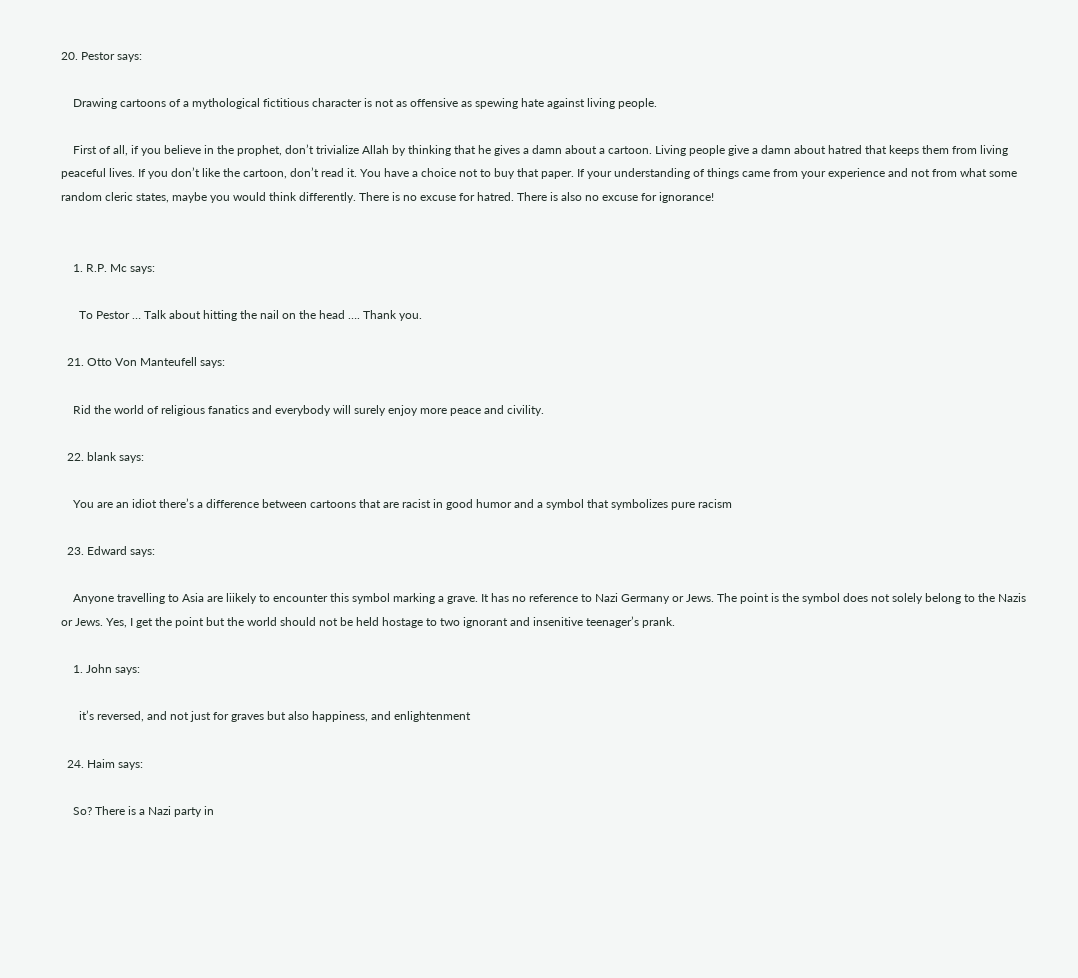20. Pestor says:

    Drawing cartoons of a mythological fictitious character is not as offensive as spewing hate against living people.

    First of all, if you believe in the prophet, don’t trivialize Allah by thinking that he gives a damn about a cartoon. Living people give a damn about hatred that keeps them from living peaceful lives. If you don’t like the cartoon, don’t read it. You have a choice not to buy that paper. If your understanding of things came from your experience and not from what some random cleric states, maybe you would think differently. There is no excuse for hatred. There is also no excuse for ignorance!


    1. R.P. Mc says:

      To Pestor … Talk about hitting the nail on the head …. Thank you.

  21. Otto Von Manteufell says:

    Rid the world of religious fanatics and everybody will surely enjoy more peace and civility.

  22. blank says:

    You are an idiot there’s a difference between cartoons that are racist in good humor and a symbol that symbolizes pure racism

  23. Edward says:

    Anyone travelling to Asia are liikely to encounter this symbol marking a grave. It has no reference to Nazi Germany or Jews. The point is the symbol does not solely belong to the Nazis or Jews. Yes, I get the point but the world should not be held hostage to two ignorant and insenitive teenager’s prank.

    1. John says:

      it’s reversed, and not just for graves but also happiness, and enlightenment

  24. Haim says:

    So? There is a Nazi party in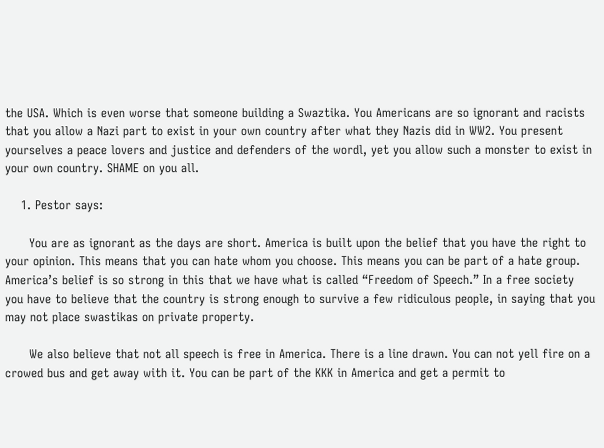the USA. Which is even worse that someone building a Swaztika. You Americans are so ignorant and racists that you allow a Nazi part to exist in your own country after what they Nazis did in WW2. You present yourselves a peace lovers and justice and defenders of the wordl, yet you allow such a monster to exist in your own country. SHAME on you all.

    1. Pestor says:

      You are as ignorant as the days are short. America is built upon the belief that you have the right to your opinion. This means that you can hate whom you choose. This means you can be part of a hate group. America’s belief is so strong in this that we have what is called “Freedom of Speech.” In a free society you have to believe that the country is strong enough to survive a few ridiculous people, in saying that you may not place swastikas on private property.

      We also believe that not all speech is free in America. There is a line drawn. You can not yell fire on a crowed bus and get away with it. You can be part of the KKK in America and get a permit to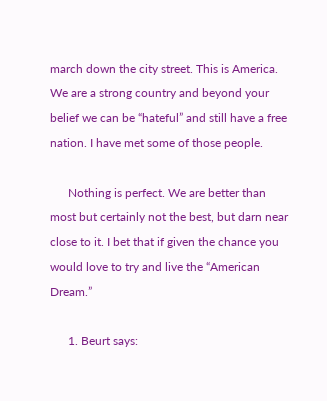march down the city street. This is America. We are a strong country and beyond your belief we can be “hateful” and still have a free nation. I have met some of those people.

      Nothing is perfect. We are better than most but certainly not the best, but darn near close to it. I bet that if given the chance you would love to try and live the “American Dream.”

      1. Beurt says: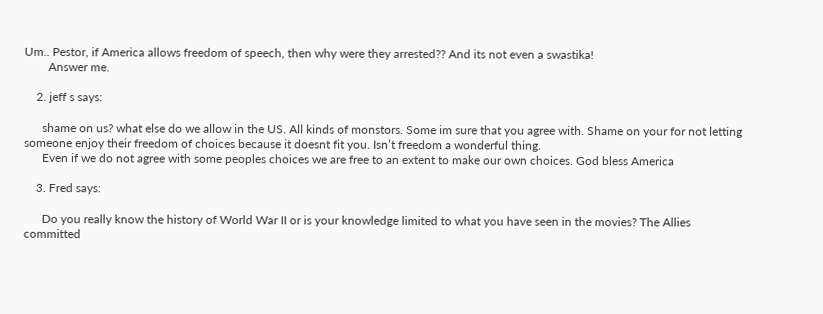Um.. Pestor, if America allows freedom of speech, then why were they arrested?? And its not even a swastika!
        Answer me.

    2. jeff s says:

      shame on us? what else do we allow in the US. All kinds of monstors. Some im sure that you agree with. Shame on your for not letting someone enjoy their freedom of choices because it doesnt fit you. Isn’t freedom a wonderful thing.
      Even if we do not agree with some peoples choices we are free to an extent to make our own choices. God bless America

    3. Fred says:

      Do you really know the history of World War II or is your knowledge limited to what you have seen in the movies? The Allies committed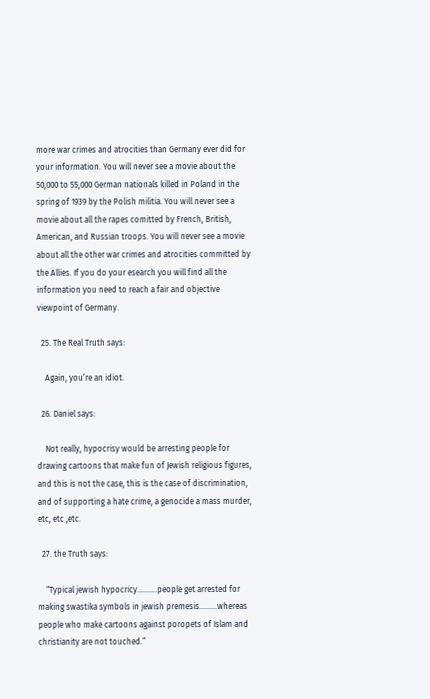more war crimes and atrocities than Germany ever did for your information. You will never see a movie about the 50,000 to 55,000 German nationals killed in Poland in the spring of 1939 by the Polish militia. You will never see a movie about all the rapes comitted by French, British, American, and Russian troops. You will never see a movie about all the other war crimes and atrocities committed by the Allies. If you do your esearch you will find all the information you need to reach a fair and objective viewpoint of Germany.

  25. The Real Truth says:

    Again, you’re an idiot.

  26. Daniel says:

    Not really, hypocrisy would be arresting people for drawing cartoons that make fun of Jewish religious figures, and this is not the case, this is the case of discrimination, and of supporting a hate crime, a genocide a mass murder, etc, etc ,etc.

  27. the Truth says:

    “Typical jewish hypocricy……….people get arrested for making swastika symbols in jewish premesis………whereas people who make cartoons against poropets of Islam and christianity are not touched.”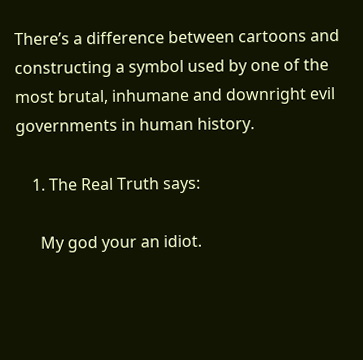There’s a difference between cartoons and constructing a symbol used by one of the most brutal, inhumane and downright evil governments in human history.

    1. The Real Truth says:

      My god your an idiot.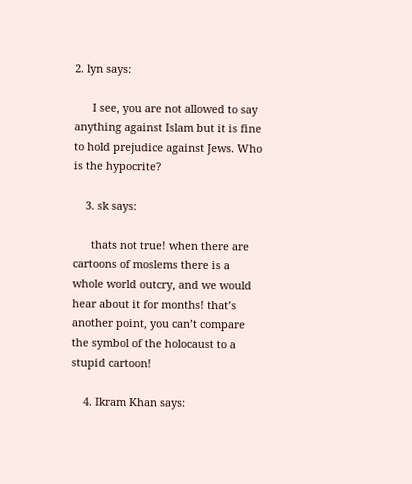2. lyn says:

      I see, you are not allowed to say anything against Islam but it is fine to hold prejudice against Jews. Who is the hypocrite?

    3. sk says:

      thats not true! when there are cartoons of moslems there is a whole world outcry, and we would hear about it for months! that’s another point, you can’t compare the symbol of the holocaust to a stupid cartoon!

    4. Ikram Khan says: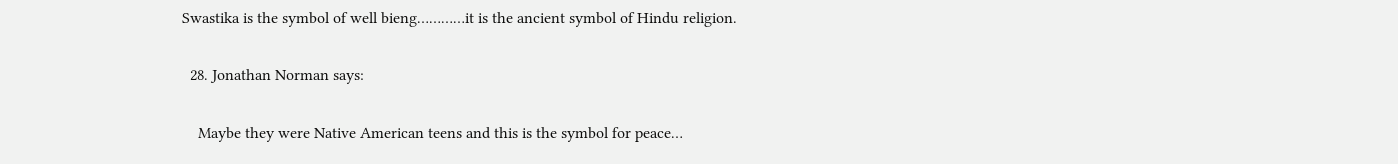Swastika is the symbol of well bieng…………it is the ancient symbol of Hindu religion.

  28. Jonathan Norman says:

    Maybe they were Native American teens and this is the symbol for peace…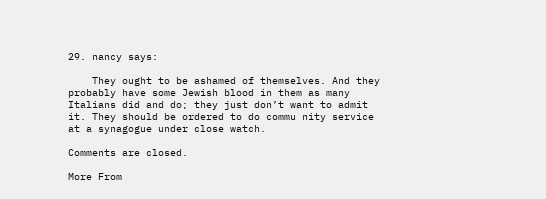29. nancy says:

    They ought to be ashamed of themselves. And they probably have some Jewish blood in them as many Italians did and do; they just don’t want to admit it. They should be ordered to do commu nity service at a synagogue under close watch.

Comments are closed.

More From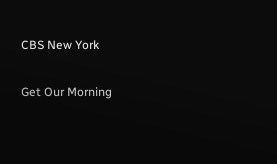CBS New York

Get Our Morning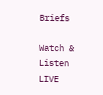Briefs

Watch & Listen LIVE